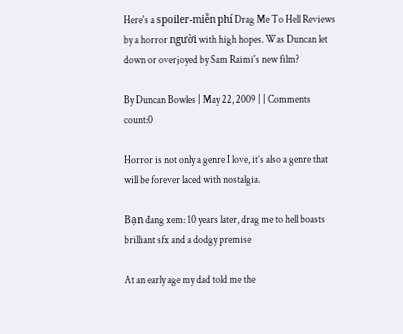Here's a spoiler-miễn phí Drag Me To Hell Reviews by a horror người with high hopes. Was Duncan let down or overjoyed by Sam Raimi's new film?

By Duncan Bowles | May 22, 2009 | | Comments count:0

Horror is not only a genre I love, it’s also a genre that will be forever laced with nostalgia.

Bạn đang xem: 10 years later, drag me to hell boasts brilliant sfx and a dodgy premise

At an early age my dad told me the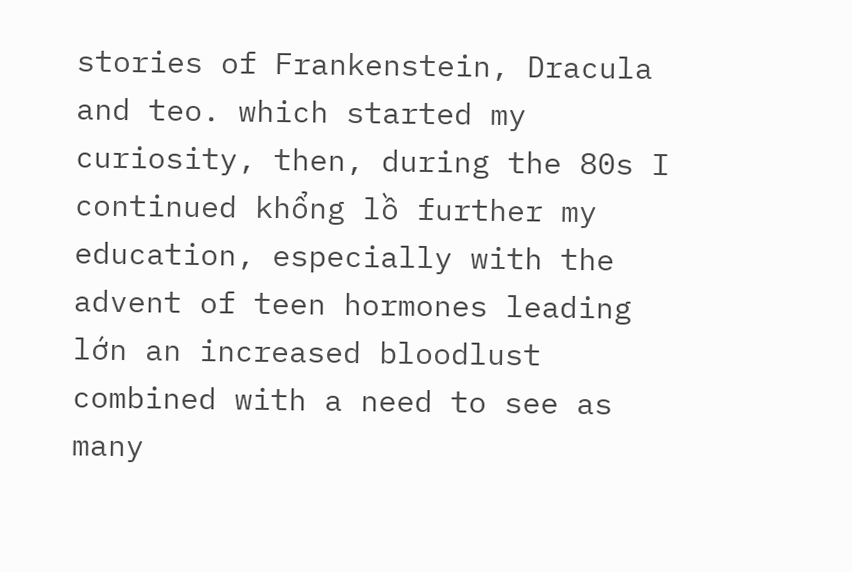stories of Frankenstein, Dracula and teo. which started my curiosity, then, during the 80s I continued khổng lồ further my education, especially with the advent of teen hormones leading lớn an increased bloodlust combined with a need to see as many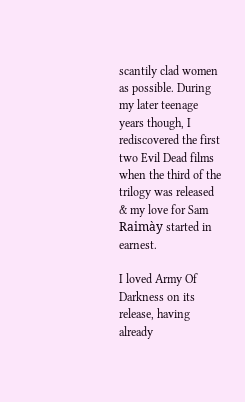scantily clad women as possible. During my later teenage years though, I rediscovered the first two Evil Dead films when the third of the trilogy was released & my love for Sam Raimày started in earnest.

I loved Army Of Darkness on its release, having already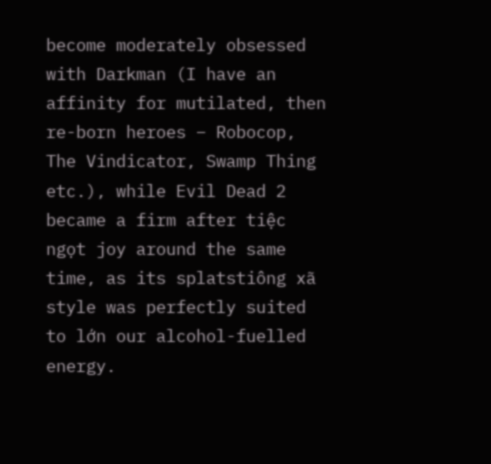become moderately obsessed with Darkman (I have an affinity for mutilated, then re-born heroes – Robocop, The Vindicator, Swamp Thing etc.), while Evil Dead 2 became a firm after tiệc ngọt joy around the same time, as its splatstiông xã style was perfectly suited to lớn our alcohol-fuelled energy.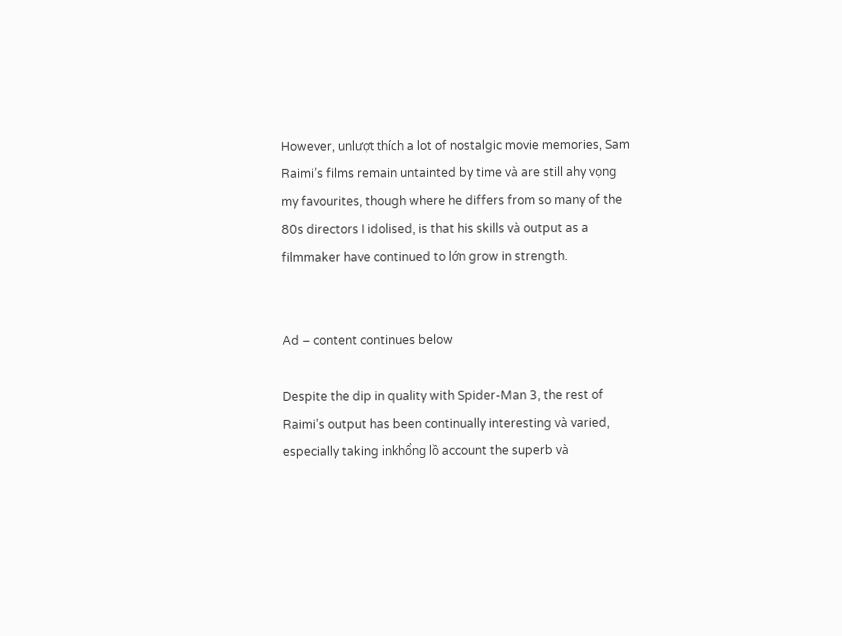However, unlượt thích a lot of nostalgic movie memories, Sam Raimi’s films remain untainted by time và are still ahy vọng my favourites, though where he differs from so many of the 80s directors I idolised, is that his skills và output as a filmmaker have continued to lớn grow in strength.


Ad – content continues below

Despite the dip in quality with Spider-Man 3, the rest of Raimi’s output has been continually interesting và varied, especially taking inkhổng lồ account the superb và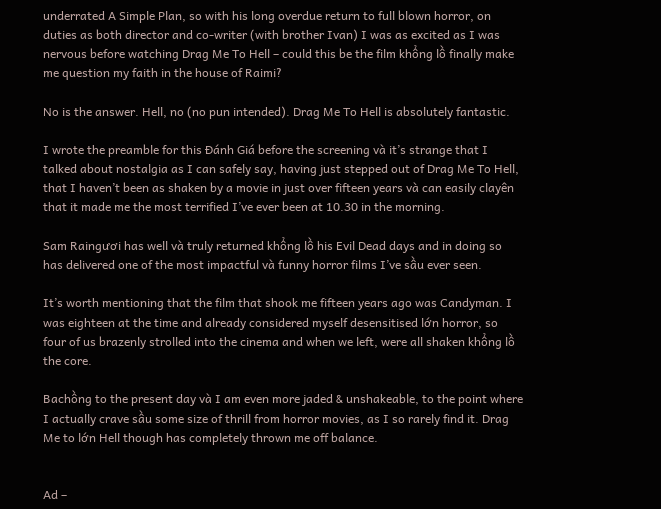underrated A Simple Plan, so with his long overdue return to full blown horror, on duties as both director and co-writer (with brother Ivan) I was as excited as I was nervous before watching Drag Me To Hell – could this be the film khổng lồ finally make me question my faith in the house of Raimi?

No is the answer. Hell, no (no pun intended). Drag Me To Hell is absolutely fantastic.

I wrote the preamble for this Đánh Giá before the screening và it’s strange that I talked about nostalgia as I can safely say, having just stepped out of Drag Me To Hell, that I haven’t been as shaken by a movie in just over fifteen years và can easily clayên that it made me the most terrified I’ve ever been at 10.30 in the morning.

Sam Raingươi has well và truly returned khổng lồ his Evil Dead days and in doing so has delivered one of the most impactful và funny horror films I’ve sầu ever seen.

It’s worth mentioning that the film that shook me fifteen years ago was Candyman. I was eighteen at the time and already considered myself desensitised lớn horror, so four of us brazenly strolled into the cinema and when we left, were all shaken khổng lồ the core.

Bachồng to the present day và I am even more jaded & unshakeable, to the point where I actually crave sầu some size of thrill from horror movies, as I so rarely find it. Drag Me to lớn Hell though has completely thrown me off balance.


Ad –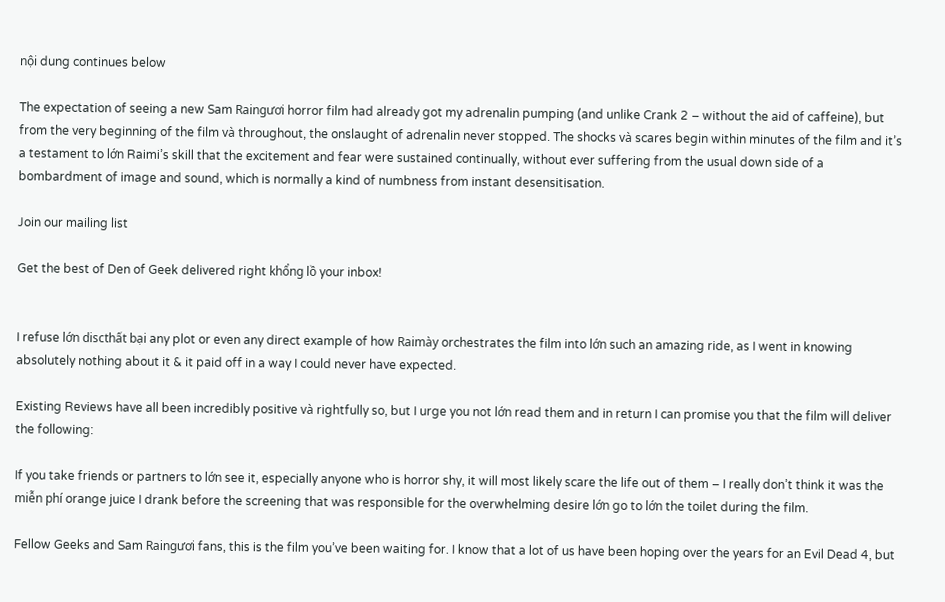nội dung continues below

The expectation of seeing a new Sam Raingươi horror film had already got my adrenalin pumping (and unlike Crank 2 – without the aid of caffeine), but from the very beginning of the film và throughout, the onslaught of adrenalin never stopped. The shocks và scares begin within minutes of the film and it’s a testament to lớn Raimi’s skill that the excitement and fear were sustained continually, without ever suffering from the usual down side of a bombardment of image and sound, which is normally a kind of numbness from instant desensitisation.

Join our mailing list

Get the best of Den of Geek delivered right khổng lồ your inbox!


I refuse lớn discthất bại any plot or even any direct example of how Raimày orchestrates the film into lớn such an amazing ride, as I went in knowing absolutely nothing about it & it paid off in a way I could never have expected.

Existing Reviews have all been incredibly positive và rightfully so, but I urge you not lớn read them and in return I can promise you that the film will deliver the following:

If you take friends or partners to lớn see it, especially anyone who is horror shy, it will most likely scare the life out of them – I really don’t think it was the miễn phí orange juice I drank before the screening that was responsible for the overwhelming desire lớn go to lớn the toilet during the film.

Fellow Geeks and Sam Raingươi fans, this is the film you’ve been waiting for. I know that a lot of us have been hoping over the years for an Evil Dead 4, but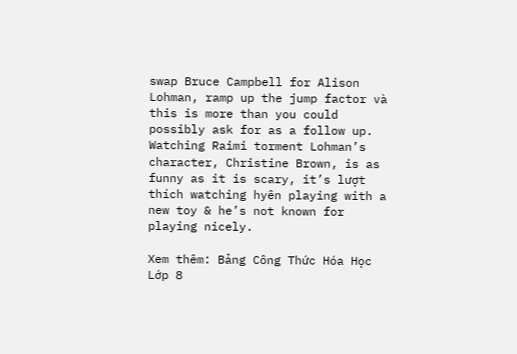swap Bruce Campbell for Alison Lohman, ramp up the jump factor và this is more than you could possibly ask for as a follow up. Watching Raimi torment Lohman’s character, Christine Brown, is as funny as it is scary, it’s lượt thích watching hyên playing with a new toy & he’s not known for playing nicely.

Xem thêm: Bảng Công Thức Hóa Học Lớp 8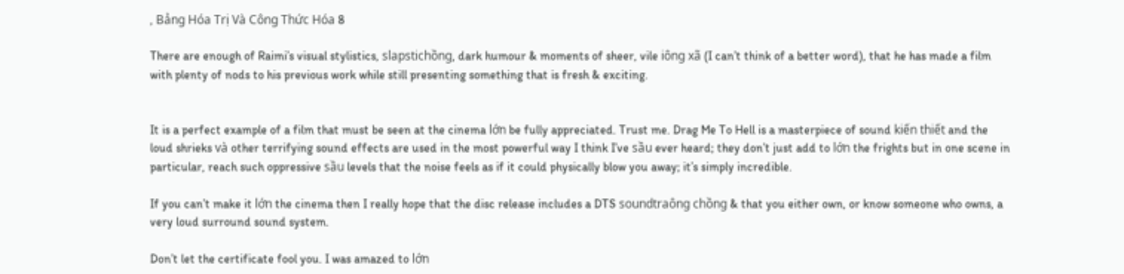, Bảng Hóa Trị Và Công Thức Hóa 8

There are enough of Raimi’s visual stylistics, slapstichồng, dark humour & moments of sheer, vile iông xã (I can’t think of a better word), that he has made a film with plenty of nods to his previous work while still presenting something that is fresh & exciting.


It is a perfect example of a film that must be seen at the cinema lớn be fully appreciated. Trust me. Drag Me To Hell is a masterpiece of sound kiến thiết and the loud shrieks và other terrifying sound effects are used in the most powerful way I think I’ve sầu ever heard; they don’t just add to lớn the frights but in one scene in particular, reach such oppressive sầu levels that the noise feels as if it could physically blow you away; it’s simply incredible.

If you can’t make it lớn the cinema then I really hope that the disc release includes a DTS soundtraông chồng & that you either own, or know someone who owns, a very loud surround sound system.

Don’t let the certificate fool you. I was amazed to lớn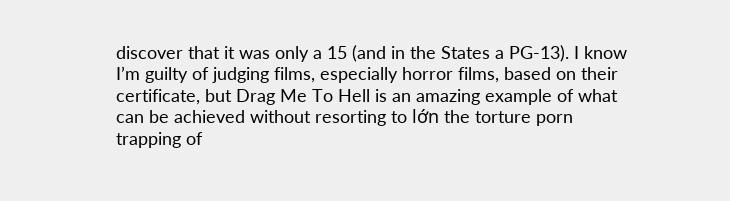discover that it was only a 15 (and in the States a PG-13). I know I’m guilty of judging films, especially horror films, based on their certificate, but Drag Me To Hell is an amazing example of what can be achieved without resorting to lớn the torture porn trapping of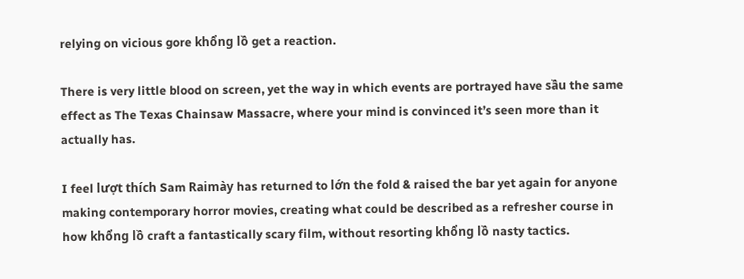relying on vicious gore khổng lồ get a reaction.

There is very little blood on screen, yet the way in which events are portrayed have sầu the same effect as The Texas Chainsaw Massacre, where your mind is convinced it’s seen more than it actually has.

I feel lượt thích Sam Raimày has returned to lớn the fold & raised the bar yet again for anyone making contemporary horror movies, creating what could be described as a refresher course in how khổng lồ craft a fantastically scary film, without resorting khổng lồ nasty tactics.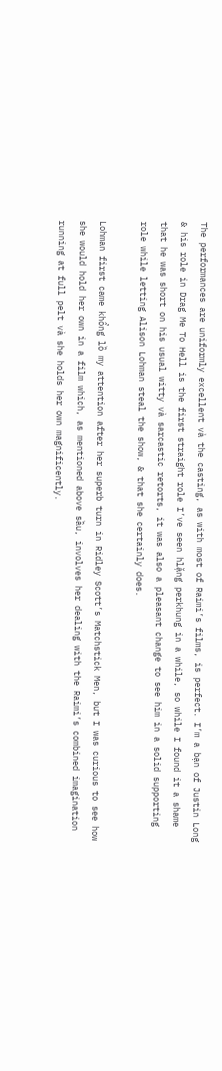The performances are uniformly excellent và the casting, as with most of Raimi’s films, is perfect. I’m a bạn of Justin Long & his role in Drag Me To Hell is the first straight role I’ve seen hlặng perkhung in a while, so while I found it a shame that he was short on his usual witty và sarcastic retorts, it was also a pleasant change to see him in a solid supporting role while letting Alison Lohman steal the show, & that she certainly does.

Lohman first came khổng lồ my attention after her superb turn in Ridley Scott’s Matchstick Men, but I was curious to see how she would hold her own in a film which, as mentioned above sầu, involves her dealing with the Raimi’s combined imagination running at full pelt và she holds her own magnificently.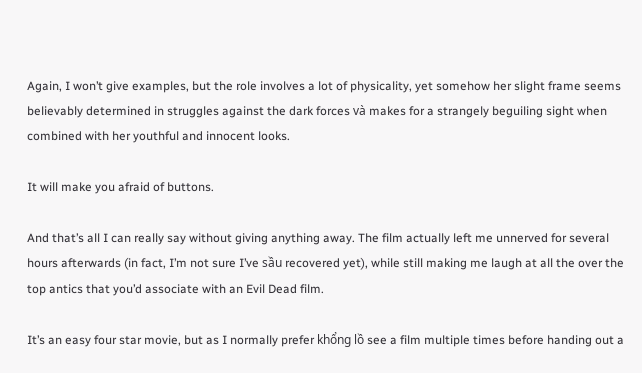Again, I won’t give examples, but the role involves a lot of physicality, yet somehow her slight frame seems believably determined in struggles against the dark forces và makes for a strangely beguiling sight when combined with her youthful and innocent looks.

It will make you afraid of buttons.

And that’s all I can really say without giving anything away. The film actually left me unnerved for several hours afterwards (in fact, I’m not sure I’ve sầu recovered yet), while still making me laugh at all the over the top antics that you’d associate with an Evil Dead film.

It’s an easy four star movie, but as I normally prefer khổng lồ see a film multiple times before handing out a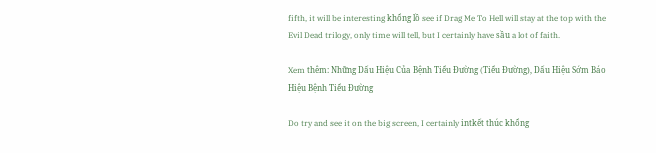fifth, it will be interesting khổng lồ see if Drag Me To Hell will stay at the top with the Evil Dead trilogy, only time will tell, but I certainly have sầu a lot of faith.

Xem thêm: Những Dấu Hiệu Của Bệnh Tiểu Đường (Tiểu Đường), Dấu Hiệu Sớm Báo Hiệu Bệnh Tiểu Đường

Do try and see it on the big screen, I certainly intkết thúc khổng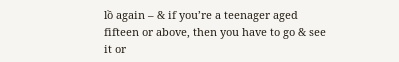lồ again – & if you’re a teenager aged fifteen or above, then you have to go & see it or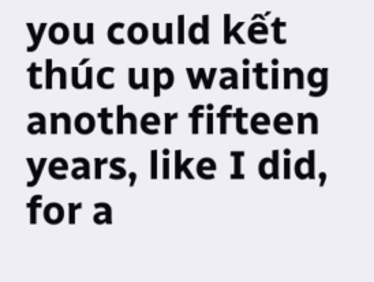you could kết thúc up waiting another fifteen years, like I did, for a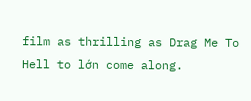film as thrilling as Drag Me To Hell to lớn come along.